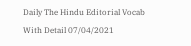Daily The Hindu Editorial Vocab With Detail 07/04/2021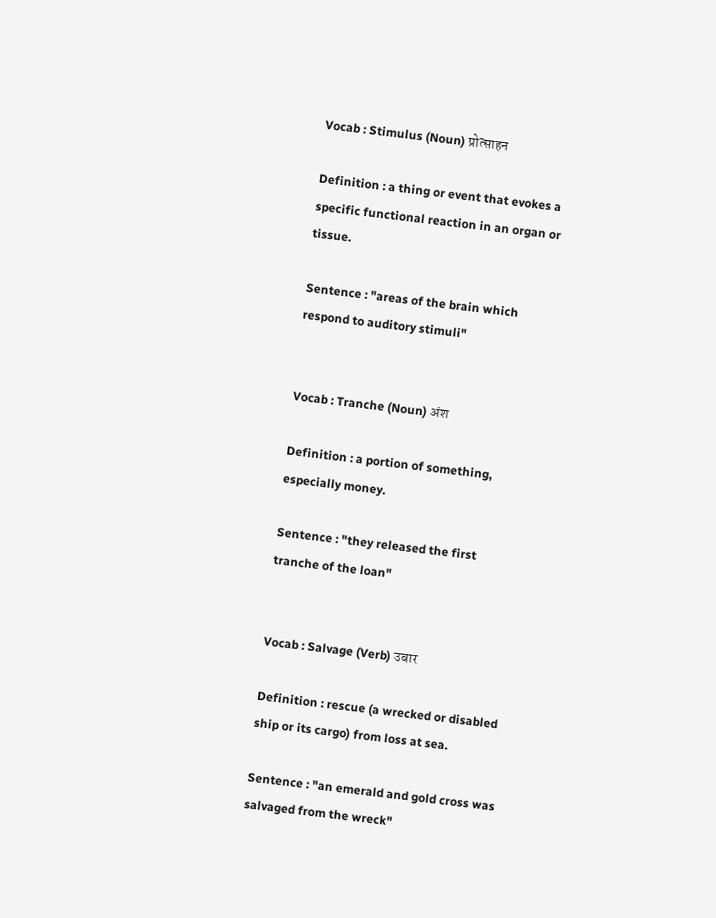Vocab : Stimulus (Noun) प्रोत्साहन

Definition : a thing or event that evokes a specific functional reaction in an organ or tissue.

Sentence : "areas of the brain which respond to auditory stimuli"


Vocab : Tranche (Noun) अंश

Definition : a portion of something, especially money.

Sentence : "they released the first tranche of the loan"


Vocab : Salvage (Verb) उबार

Definition : rescue (a wrecked or disabled ship or its cargo) from loss at sea.

Sentence : "an emerald and gold cross was salvaged from the wreck"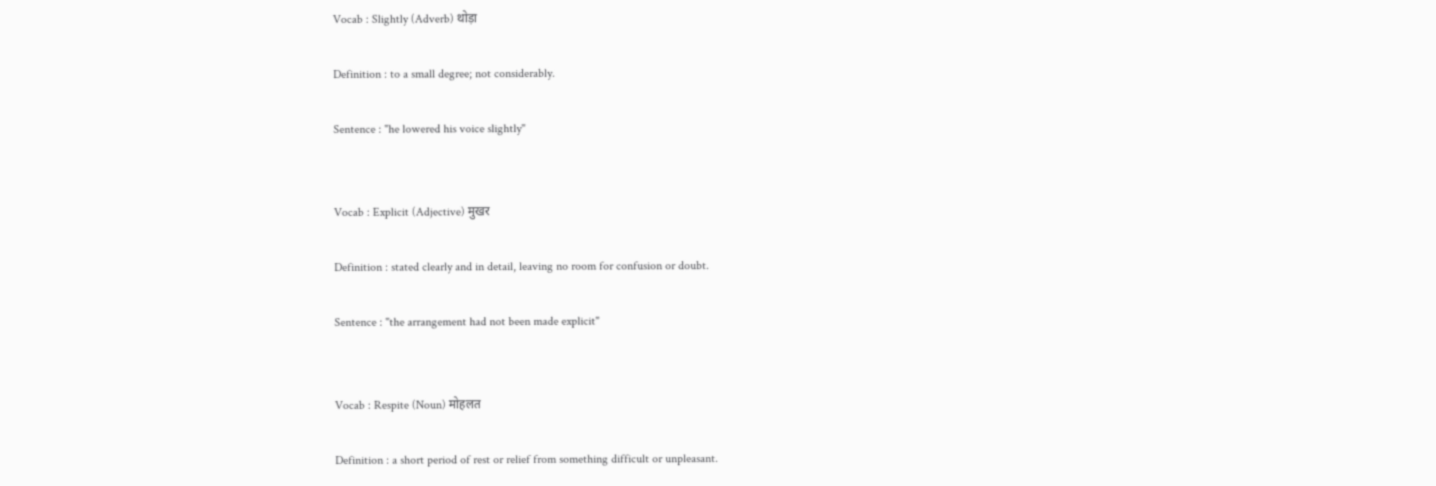Vocab : Slightly (Adverb) थोड़ा

Definition : to a small degree; not considerably.

Sentence : "he lowered his voice slightly"


Vocab : Explicit (Adjective) मुखर

Definition : stated clearly and in detail, leaving no room for confusion or doubt.

Sentence : "the arrangement had not been made explicit"


Vocab : Respite (Noun) मोहलत

Definition : a short period of rest or relief from something difficult or unpleasant.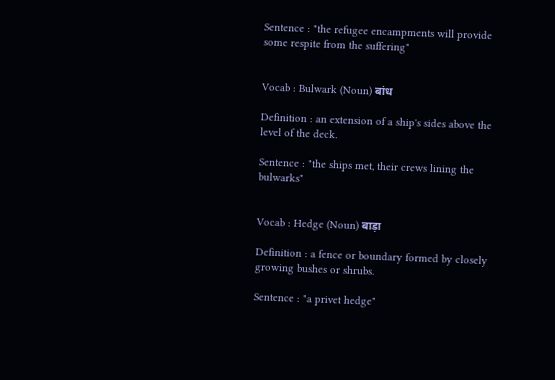Sentence : "the refugee encampments will provide some respite from the suffering"


Vocab : Bulwark (Noun) बांध

Definition : an extension of a ship's sides above the level of the deck.

Sentence : "the ships met, their crews lining the bulwarks"


Vocab : Hedge (Noun) बाड़ा

Definition : a fence or boundary formed by closely growing bushes or shrubs.

Sentence : "a privet hedge"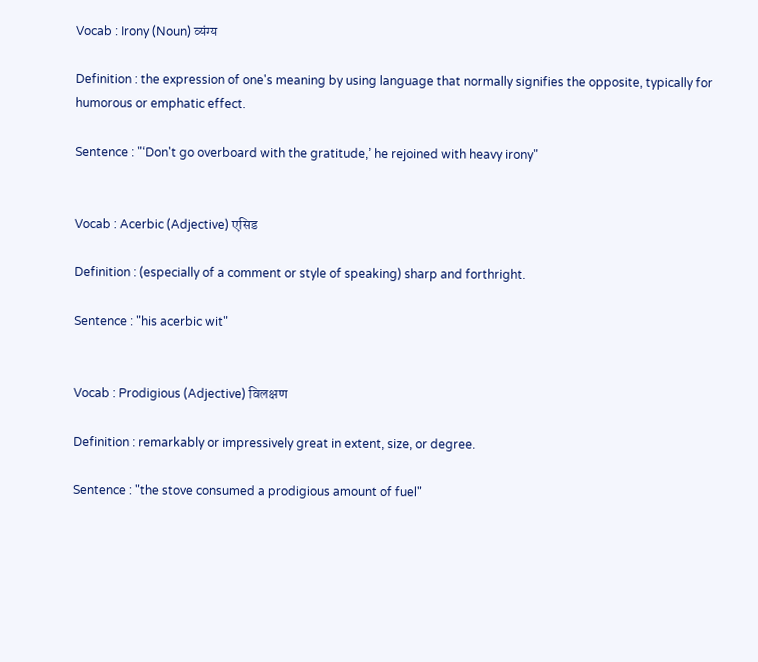Vocab : Irony (Noun) व्यंग्य

Definition : the expression of one's meaning by using language that normally signifies the opposite, typically for humorous or emphatic effect.

Sentence : "‘Don't go overboard with the gratitude,’ he rejoined with heavy irony"


Vocab : Acerbic (Adjective) एसिड

Definition : (especially of a comment or style of speaking) sharp and forthright.

Sentence : "his acerbic wit"


Vocab : Prodigious (Adjective) विलक्षण

Definition : remarkably or impressively great in extent, size, or degree.

Sentence : "the stove consumed a prodigious amount of fuel"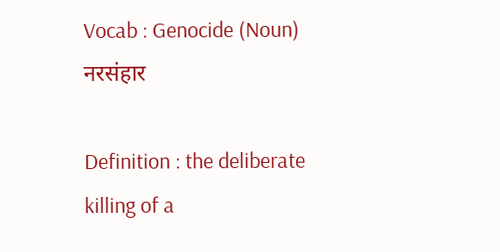Vocab : Genocide (Noun) नरसंहार

Definition : the deliberate killing of a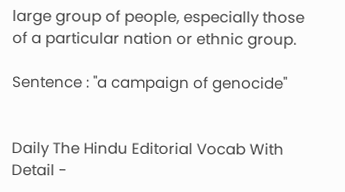large group of people, especially those of a particular nation or ethnic group.

Sentence : "a campaign of genocide"


Daily The Hindu Editorial Vocab With Detail -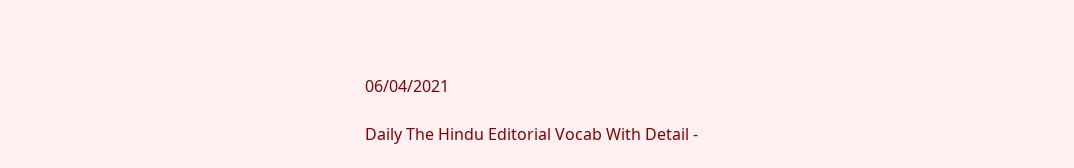06/04/2021

Daily The Hindu Editorial Vocab With Detail -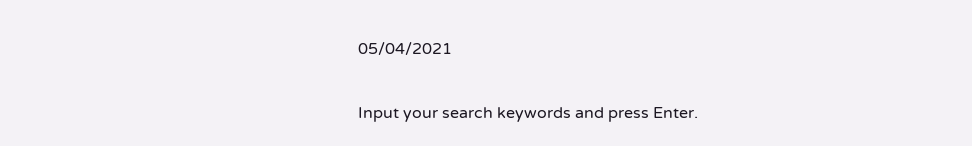05/04/2021

Input your search keywords and press Enter.